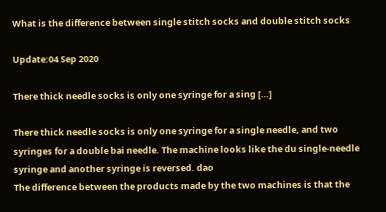What is the difference between single stitch socks and double stitch socks

Update:04 Sep 2020

There thick needle socks is only one syringe for a sing […]

There thick needle socks is only one syringe for a single needle, and two syringes for a double bai needle. The machine looks like the du single-needle syringe and another syringe is reversed. dao
The difference between the products made by the two machines is that the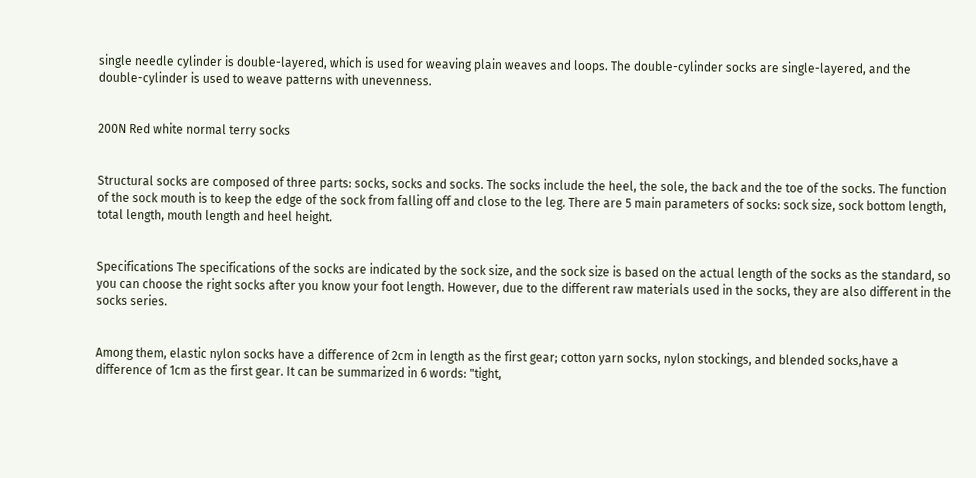single needle cylinder is double-layered, which is used for weaving plain weaves and loops. The double-cylinder socks are single-layered, and the double-cylinder is used to weave patterns with unevenness.


200N Red white normal terry socks


Structural socks are composed of three parts: socks, socks and socks. The socks include the heel, the sole, the back and the toe of the socks. The function of the sock mouth is to keep the edge of the sock from falling off and close to the leg. There are 5 main parameters of socks: sock size, sock bottom length, total length, mouth length and heel height.


Specifications The specifications of the socks are indicated by the sock size, and the sock size is based on the actual length of the socks as the standard, so you can choose the right socks after you know your foot length. However, due to the different raw materials used in the socks, they are also different in the socks series.


Among them, elastic nylon socks have a difference of 2cm in length as the first gear; cotton yarn socks, nylon stockings, and blended socks,have a difference of 1cm as the first gear. It can be summarized in 6 words: "tight,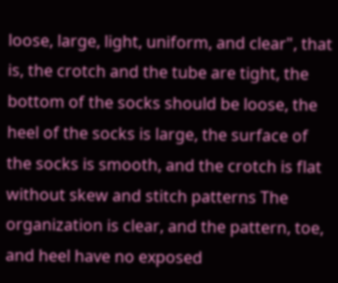loose, large, light, uniform, and clear", that is, the crotch and the tube are tight, the bottom of the socks should be loose, the heel of the socks is large, the surface of the socks is smooth, and the crotch is flat without skew and stitch patterns The organization is clear, and the pattern, toe, and heel have no exposed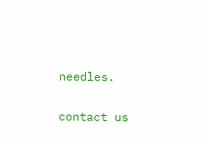needles.

contact us